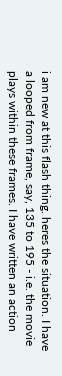i am new at this flash thing. heres the situation. I have a looped from frame, say, 135 to 195 - i.e. the movie plays within these frames. I have written an action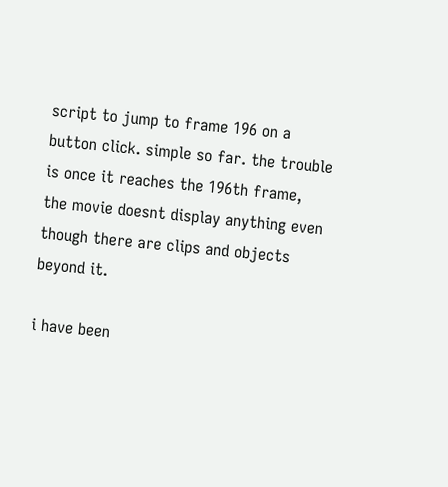script to jump to frame 196 on a button click. simple so far. the trouble is once it reaches the 196th frame, the movie doesnt display anything even though there are clips and objects beyond it.

i have been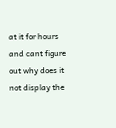at it for hours and cant figure out why does it not display the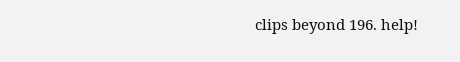clips beyond 196. help!